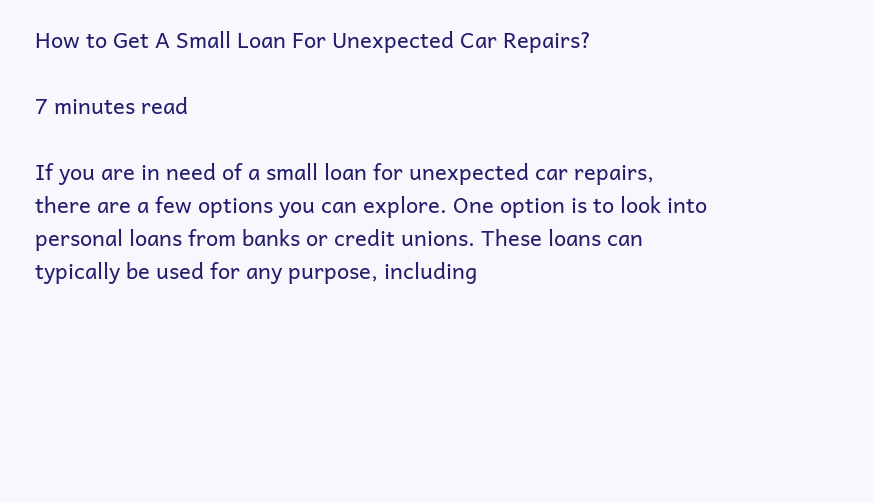How to Get A Small Loan For Unexpected Car Repairs?

7 minutes read

If you are in need of a small loan for unexpected car repairs, there are a few options you can explore. One option is to look into personal loans from banks or credit unions. These loans can typically be used for any purpose, including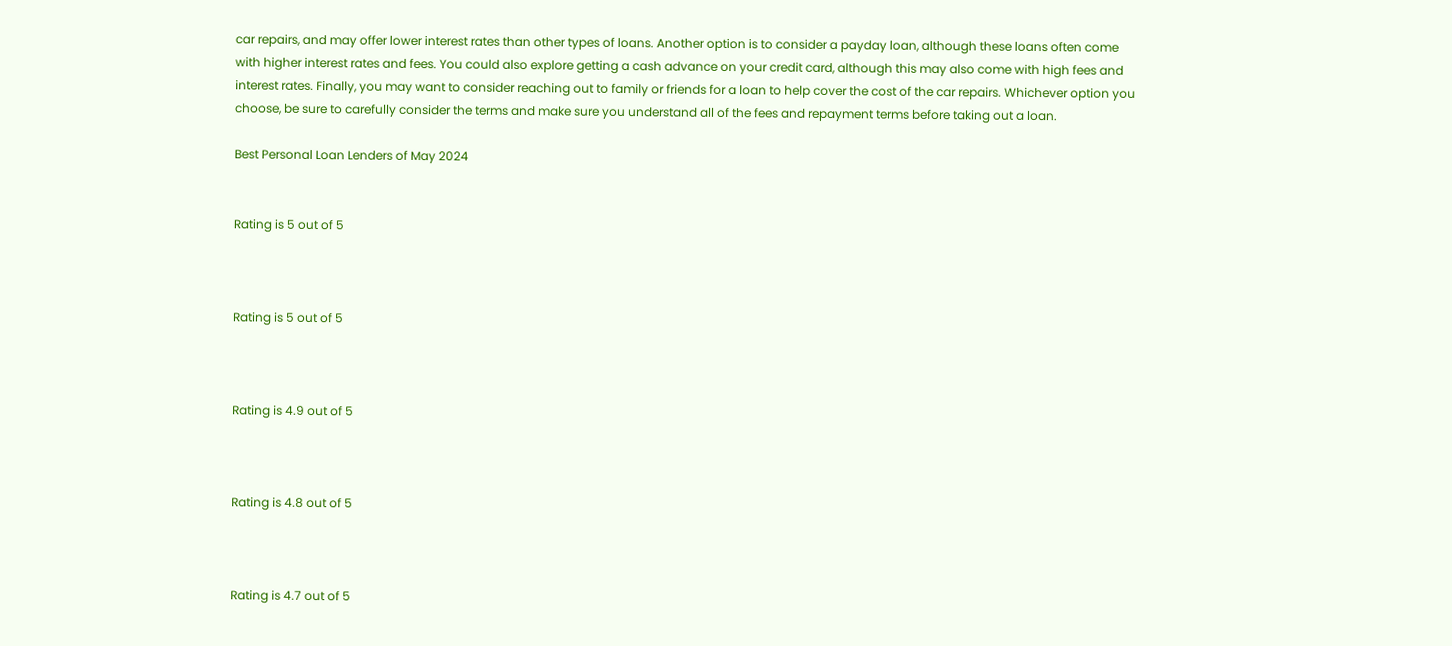car repairs, and may offer lower interest rates than other types of loans. Another option is to consider a payday loan, although these loans often come with higher interest rates and fees. You could also explore getting a cash advance on your credit card, although this may also come with high fees and interest rates. Finally, you may want to consider reaching out to family or friends for a loan to help cover the cost of the car repairs. Whichever option you choose, be sure to carefully consider the terms and make sure you understand all of the fees and repayment terms before taking out a loan.

Best Personal Loan Lenders of May 2024


Rating is 5 out of 5



Rating is 5 out of 5



Rating is 4.9 out of 5



Rating is 4.8 out of 5



Rating is 4.7 out of 5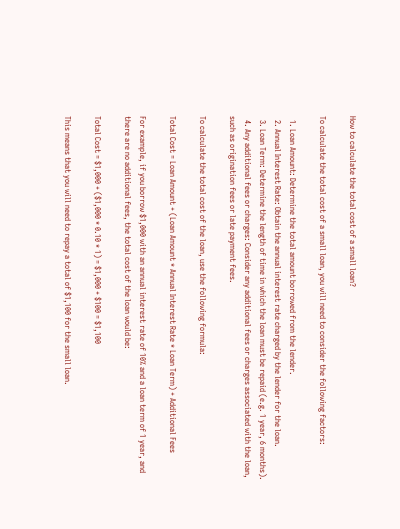How to calculate the total cost of a small loan?

To calculate the total cost of a small loan, you will need to consider the following factors:

  1. Loan Amount: Determine the total amount borrowed from the lender.
  2. Annual Interest Rate: Obtain the annual interest rate charged by the lender for the loan.
  3. Loan Term: Determine the length of time in which the loan must be repaid (e.g. 1 year, 6 months).
  4. Any additional fees or charges: Consider any additional fees or charges associated with the loan, such as origination fees or late payment fees.

To calculate the total cost of the loan, use the following formula:

Total Cost = Loan Amount + (Loan Amount * Annual Interest Rate * Loan Term) + Additional Fees

For example, if you borrow $1,000 with an annual interest rate of 10% and a loan term of 1 year, and there are no additional fees, the total cost of the loan would be:

Total Cost = $1,000 + ($1,000 * 0.10 * 1) = $1,000 + $100 = $1,100

This means that you will need to repay a total of $1,100 for the small loan.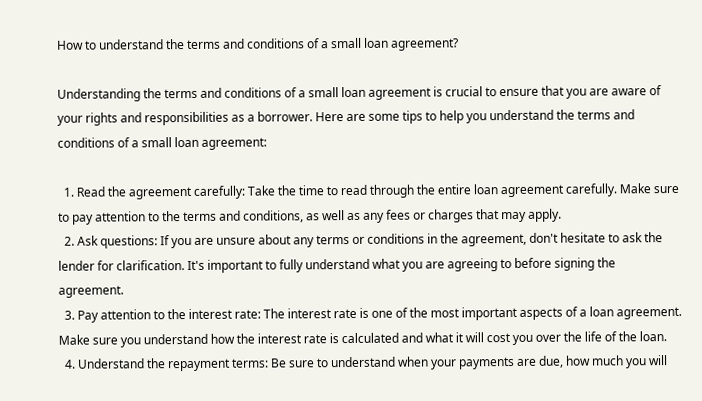How to understand the terms and conditions of a small loan agreement?

Understanding the terms and conditions of a small loan agreement is crucial to ensure that you are aware of your rights and responsibilities as a borrower. Here are some tips to help you understand the terms and conditions of a small loan agreement:

  1. Read the agreement carefully: Take the time to read through the entire loan agreement carefully. Make sure to pay attention to the terms and conditions, as well as any fees or charges that may apply.
  2. Ask questions: If you are unsure about any terms or conditions in the agreement, don't hesitate to ask the lender for clarification. It's important to fully understand what you are agreeing to before signing the agreement.
  3. Pay attention to the interest rate: The interest rate is one of the most important aspects of a loan agreement. Make sure you understand how the interest rate is calculated and what it will cost you over the life of the loan.
  4. Understand the repayment terms: Be sure to understand when your payments are due, how much you will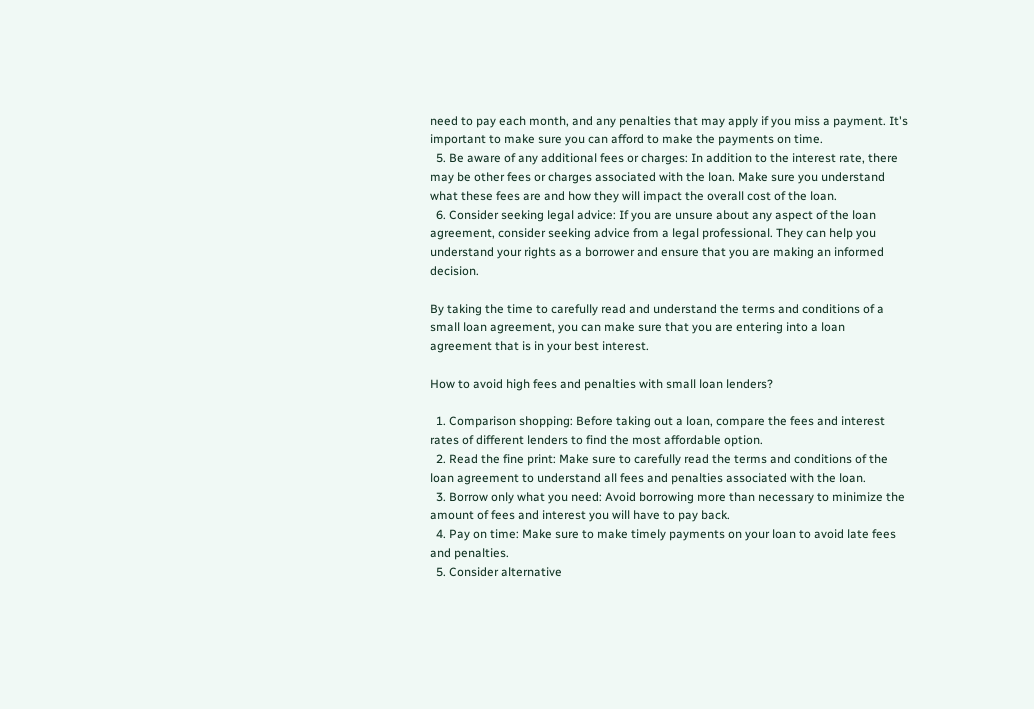need to pay each month, and any penalties that may apply if you miss a payment. It's important to make sure you can afford to make the payments on time.
  5. Be aware of any additional fees or charges: In addition to the interest rate, there may be other fees or charges associated with the loan. Make sure you understand what these fees are and how they will impact the overall cost of the loan.
  6. Consider seeking legal advice: If you are unsure about any aspect of the loan agreement, consider seeking advice from a legal professional. They can help you understand your rights as a borrower and ensure that you are making an informed decision.

By taking the time to carefully read and understand the terms and conditions of a small loan agreement, you can make sure that you are entering into a loan agreement that is in your best interest.

How to avoid high fees and penalties with small loan lenders?

  1. Comparison shopping: Before taking out a loan, compare the fees and interest rates of different lenders to find the most affordable option.
  2. Read the fine print: Make sure to carefully read the terms and conditions of the loan agreement to understand all fees and penalties associated with the loan.
  3. Borrow only what you need: Avoid borrowing more than necessary to minimize the amount of fees and interest you will have to pay back.
  4. Pay on time: Make sure to make timely payments on your loan to avoid late fees and penalties.
  5. Consider alternative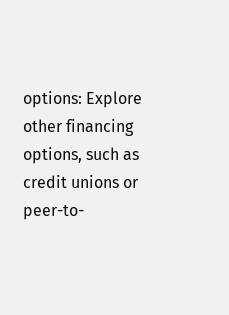options: Explore other financing options, such as credit unions or peer-to-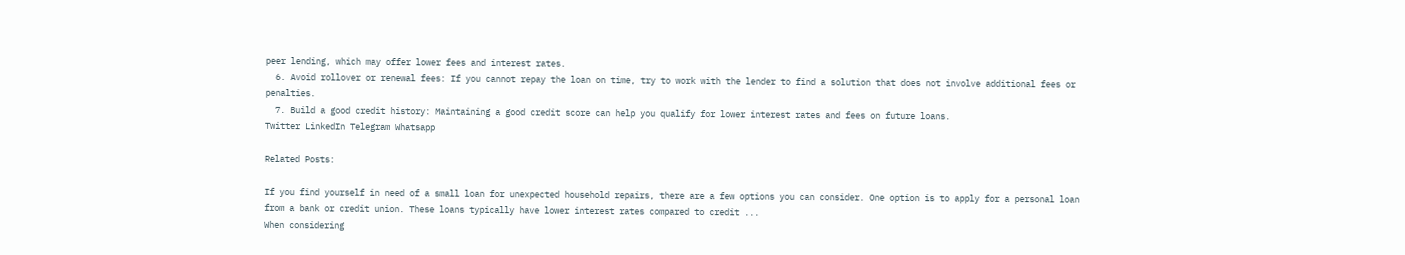peer lending, which may offer lower fees and interest rates.
  6. Avoid rollover or renewal fees: If you cannot repay the loan on time, try to work with the lender to find a solution that does not involve additional fees or penalties.
  7. Build a good credit history: Maintaining a good credit score can help you qualify for lower interest rates and fees on future loans.
Twitter LinkedIn Telegram Whatsapp

Related Posts:

If you find yourself in need of a small loan for unexpected household repairs, there are a few options you can consider. One option is to apply for a personal loan from a bank or credit union. These loans typically have lower interest rates compared to credit ...
When considering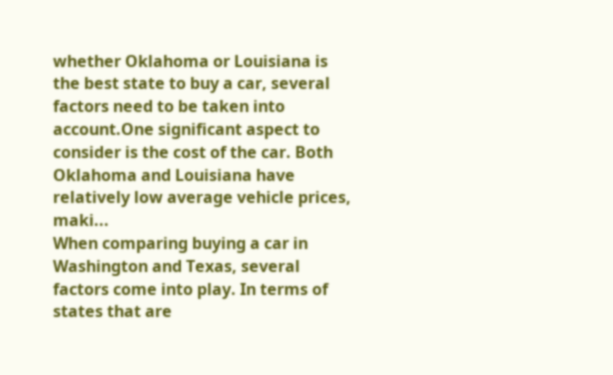whether Oklahoma or Louisiana is the best state to buy a car, several factors need to be taken into account.One significant aspect to consider is the cost of the car. Both Oklahoma and Louisiana have relatively low average vehicle prices, maki...
When comparing buying a car in Washington and Texas, several factors come into play. In terms of states that are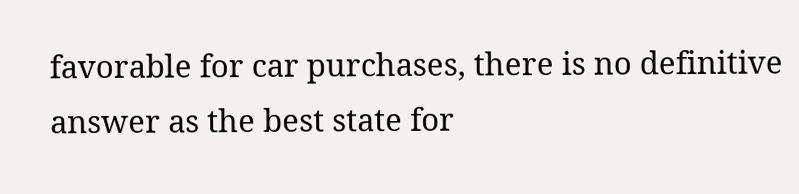favorable for car purchases, there is no definitive answer as the best state for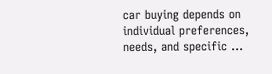car buying depends on individual preferences, needs, and specific ...